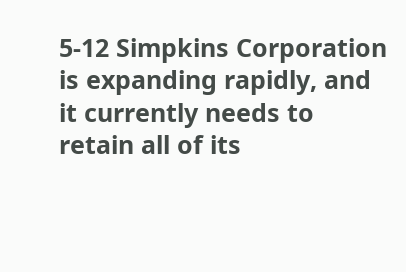5-12 Simpkins Corporation is expanding rapidly, and it currently needs to retain all of its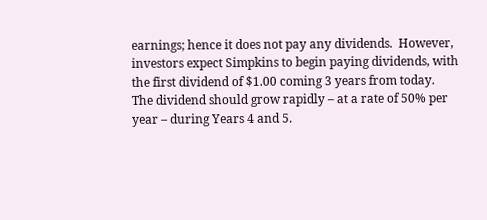earnings; hence it does not pay any dividends.  However, investors expect Simpkins to begin paying dividends, with the first dividend of $1.00 coming 3 years from today.  The dividend should grow rapidly – at a rate of 50% per year – during Years 4 and 5.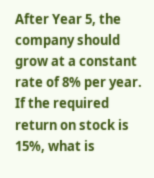After Year 5, the company should grow at a constant rate of 8% per year.  If the required return on stock is 15%, what is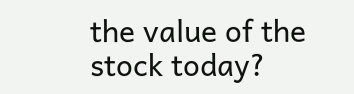the value of the stock today?